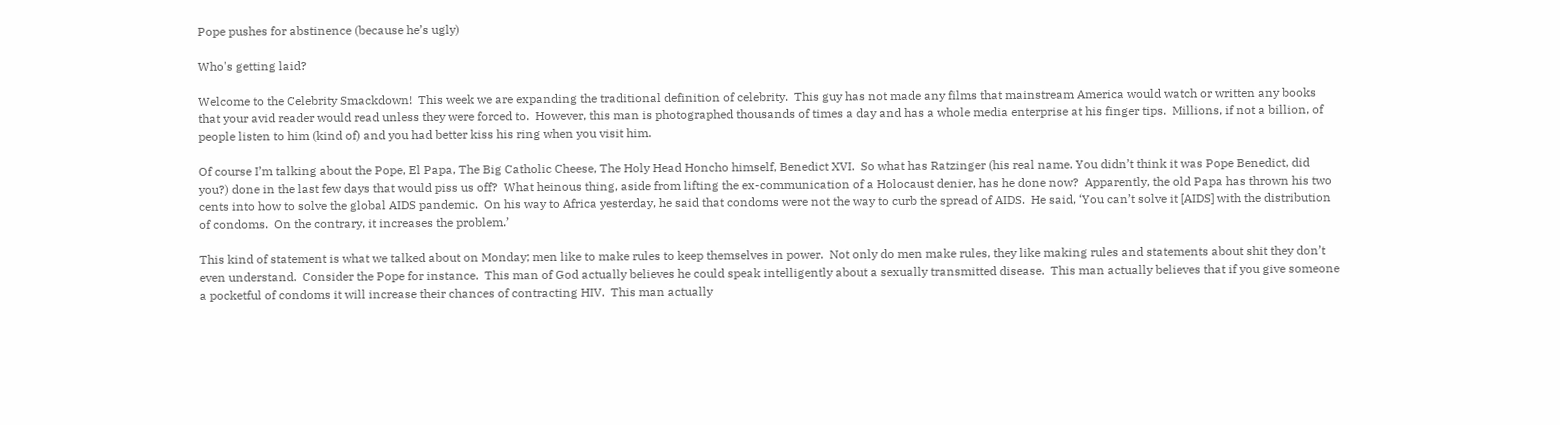Pope pushes for abstinence (because he’s ugly)

Who's getting laid?

Welcome to the Celebrity Smackdown!  This week we are expanding the traditional definition of celebrity.  This guy has not made any films that mainstream America would watch or written any books that your avid reader would read unless they were forced to.  However, this man is photographed thousands of times a day and has a whole media enterprise at his finger tips.  Millions, if not a billion, of people listen to him (kind of) and you had better kiss his ring when you visit him.

Of course I’m talking about the Pope, El Papa, The Big Catholic Cheese, The Holy Head Honcho himself, Benedict XVI.  So what has Ratzinger (his real name. You didn’t think it was Pope Benedict, did you?) done in the last few days that would piss us off?  What heinous thing, aside from lifting the ex-communication of a Holocaust denier, has he done now?  Apparently, the old Papa has thrown his two cents into how to solve the global AIDS pandemic.  On his way to Africa yesterday, he said that condoms were not the way to curb the spread of AIDS.  He said, ‘You can’t solve it [AIDS] with the distribution of condoms.  On the contrary, it increases the problem.’

This kind of statement is what we talked about on Monday; men like to make rules to keep themselves in power.  Not only do men make rules, they like making rules and statements about shit they don’t even understand.  Consider the Pope for instance.  This man of God actually believes he could speak intelligently about a sexually transmitted disease.  This man actually believes that if you give someone a pocketful of condoms it will increase their chances of contracting HIV.  This man actually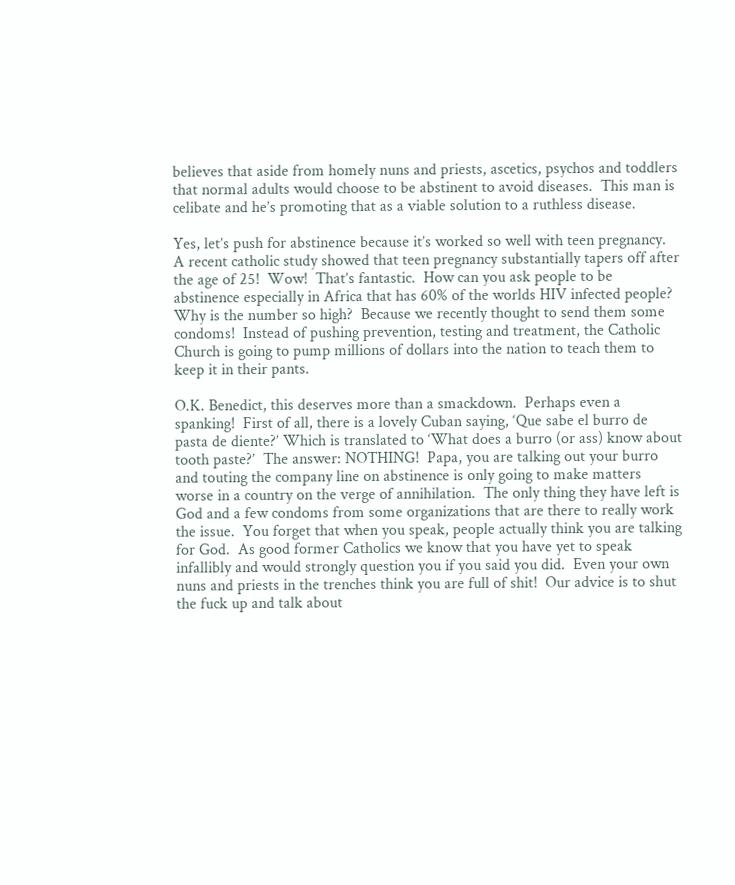believes that aside from homely nuns and priests, ascetics, psychos and toddlers that normal adults would choose to be abstinent to avoid diseases.  This man is celibate and he’s promoting that as a viable solution to a ruthless disease.

Yes, let’s push for abstinence because it’s worked so well with teen pregnancy.  A recent catholic study showed that teen pregnancy substantially tapers off after the age of 25!  Wow!  That’s fantastic.  How can you ask people to be abstinence especially in Africa that has 60% of the worlds HIV infected people?  Why is the number so high?  Because we recently thought to send them some condoms!  Instead of pushing prevention, testing and treatment, the Catholic Church is going to pump millions of dollars into the nation to teach them to keep it in their pants.

O.K. Benedict, this deserves more than a smackdown.  Perhaps even a spanking!  First of all, there is a lovely Cuban saying, ‘Que sabe el burro de pasta de diente?’ Which is translated to ‘What does a burro (or ass) know about tooth paste?’  The answer: NOTHING!  Papa, you are talking out your burro and touting the company line on abstinence is only going to make matters worse in a country on the verge of annihilation.  The only thing they have left is God and a few condoms from some organizations that are there to really work the issue.  You forget that when you speak, people actually think you are talking for God.  As good former Catholics we know that you have yet to speak infallibly and would strongly question you if you said you did.  Even your own nuns and priests in the trenches think you are full of shit!  Our advice is to shut the fuck up and talk about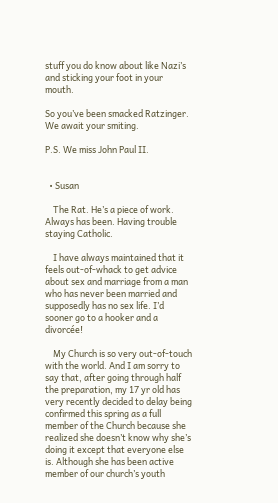stuff you do know about like Nazi’s and sticking your foot in your mouth.

So you’ve been smacked Ratzinger.  We await your smiting.

P.S. We miss John Paul II.


  • Susan

    The Rat. He’s a piece of work. Always has been. Having trouble staying Catholic.

    I have always maintained that it feels out-of-whack to get advice about sex and marriage from a man who has never been married and supposedly has no sex life. I’d sooner go to a hooker and a divorcée!

    My Church is so very out-of-touch with the world. And I am sorry to say that, after going through half the preparation, my 17 yr old has very recently decided to delay being confirmed this spring as a full member of the Church because she realized she doesn’t know why she’s doing it except that everyone else is. Although she has been active member of our church’s youth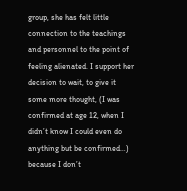group, she has felt little connection to the teachings and personnel to the point of feeling alienated. I support her decision to wait, to give it some more thought, (I was confirmed at age 12, when I didn’t know I could even do anything but be confirmed…) because I don’t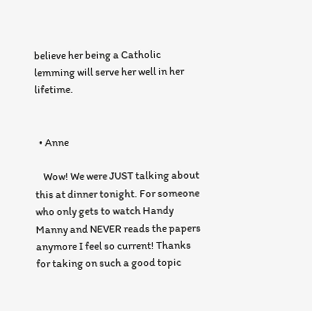believe her being a Catholic lemming will serve her well in her lifetime.


  • Anne

    Wow! We were JUST talking about this at dinner tonight. For someone who only gets to watch Handy Manny and NEVER reads the papers anymore I feel so current! Thanks for taking on such a good topic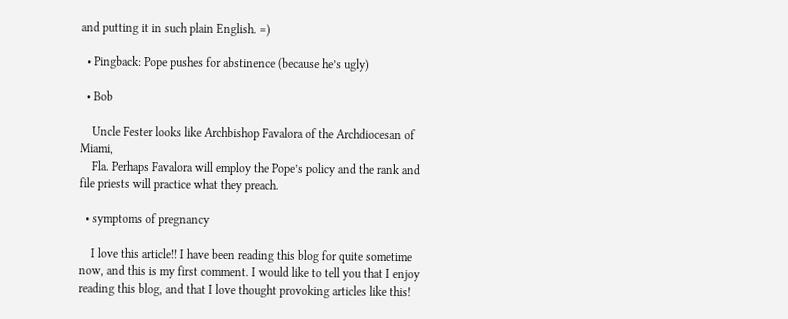and putting it in such plain English. =)

  • Pingback: Pope pushes for abstinence (because he’s ugly)

  • Bob

    Uncle Fester looks like Archbishop Favalora of the Archdiocesan of Miami,
    Fla. Perhaps Favalora will employ the Pope’s policy and the rank and file priests will practice what they preach.

  • symptoms of pregnancy

    I love this article!! I have been reading this blog for quite sometime now, and this is my first comment. I would like to tell you that I enjoy reading this blog, and that I love thought provoking articles like this!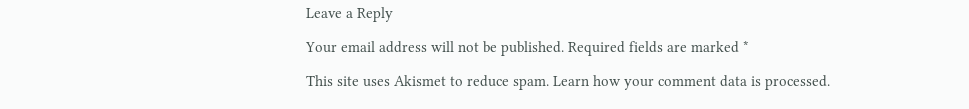Leave a Reply

Your email address will not be published. Required fields are marked *

This site uses Akismet to reduce spam. Learn how your comment data is processed.